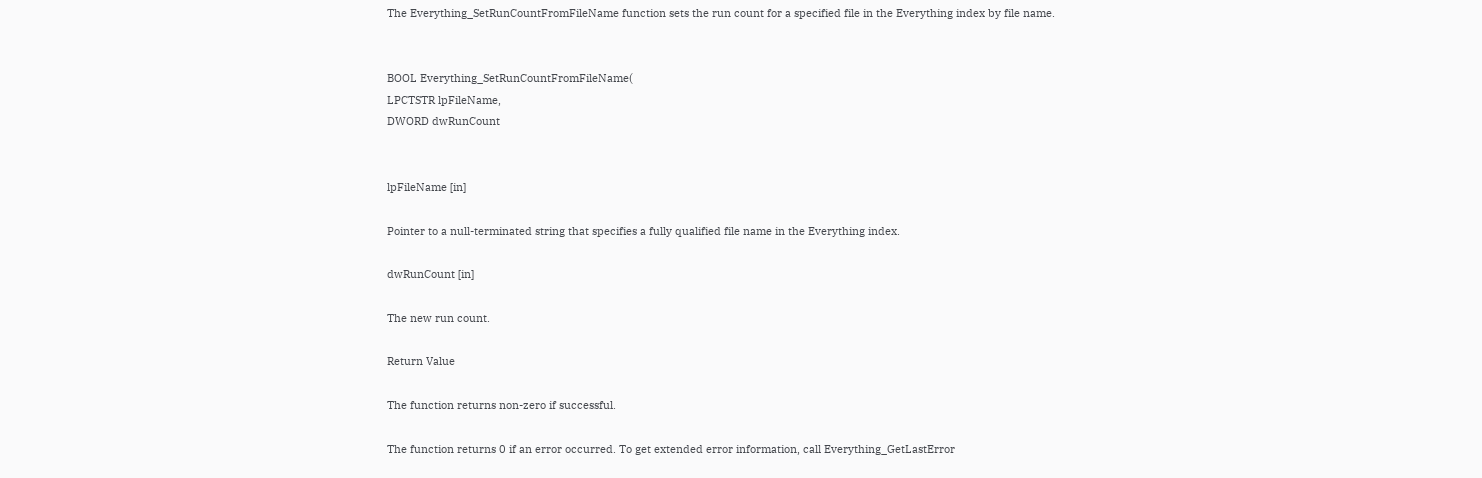The Everything_SetRunCountFromFileName function sets the run count for a specified file in the Everything index by file name.


BOOL Everything_SetRunCountFromFileName(
LPCTSTR lpFileName,
DWORD dwRunCount


lpFileName [in]

Pointer to a null-terminated string that specifies a fully qualified file name in the Everything index.

dwRunCount [in]

The new run count.

Return Value

The function returns non-zero if successful.

The function returns 0 if an error occurred. To get extended error information, call Everything_GetLastError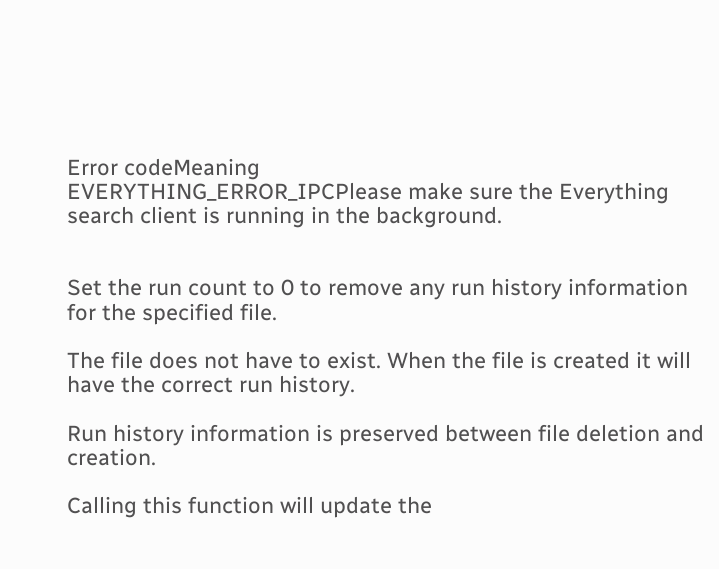Error codeMeaning
EVERYTHING_ERROR_IPCPlease make sure the Everything search client is running in the background.


Set the run count to 0 to remove any run history information for the specified file.

The file does not have to exist. When the file is created it will have the correct run history.

Run history information is preserved between file deletion and creation.

Calling this function will update the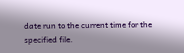date run to the current time for the specified file.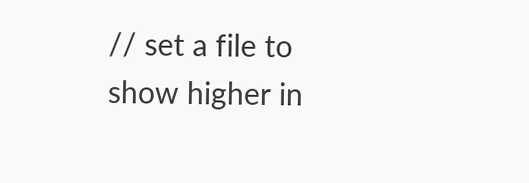// set a file to show higher in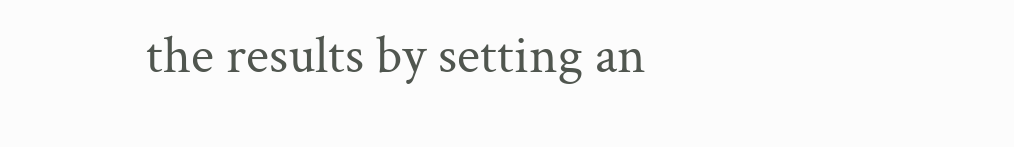the results by setting an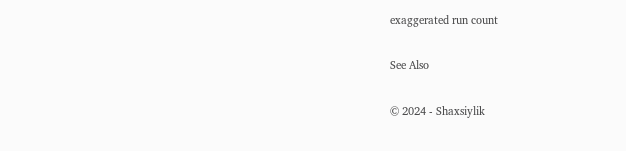exaggerated run count

See Also

© 2024 - Shaxsiylik